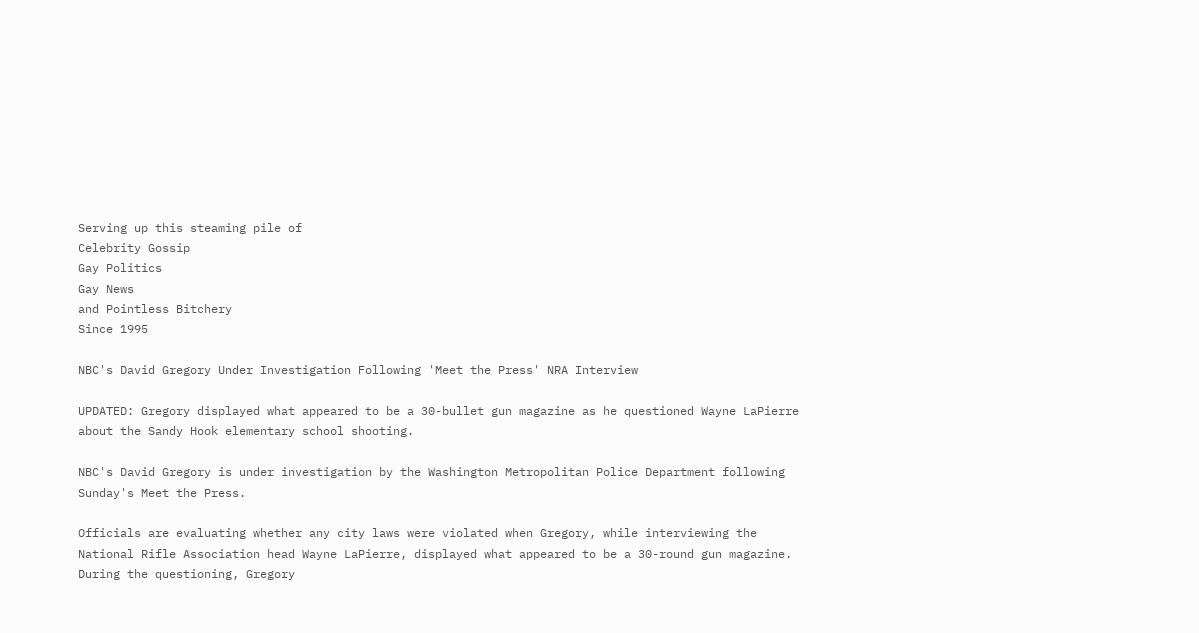Serving up this steaming pile of
Celebrity Gossip
Gay Politics
Gay News
and Pointless Bitchery
Since 1995

NBC's David Gregory Under Investigation Following 'Meet the Press' NRA Interview

UPDATED: Gregory displayed what appeared to be a 30-bullet gun magazine as he questioned Wayne LaPierre about the Sandy Hook elementary school shooting.

NBC's David Gregory is under investigation by the Washington Metropolitan Police Department following Sunday's Meet the Press.

Officials are evaluating whether any city laws were violated when Gregory, while interviewing the National Rifle Association head Wayne LaPierre, displayed what appeared to be a 30-round gun magazine. During the questioning, Gregory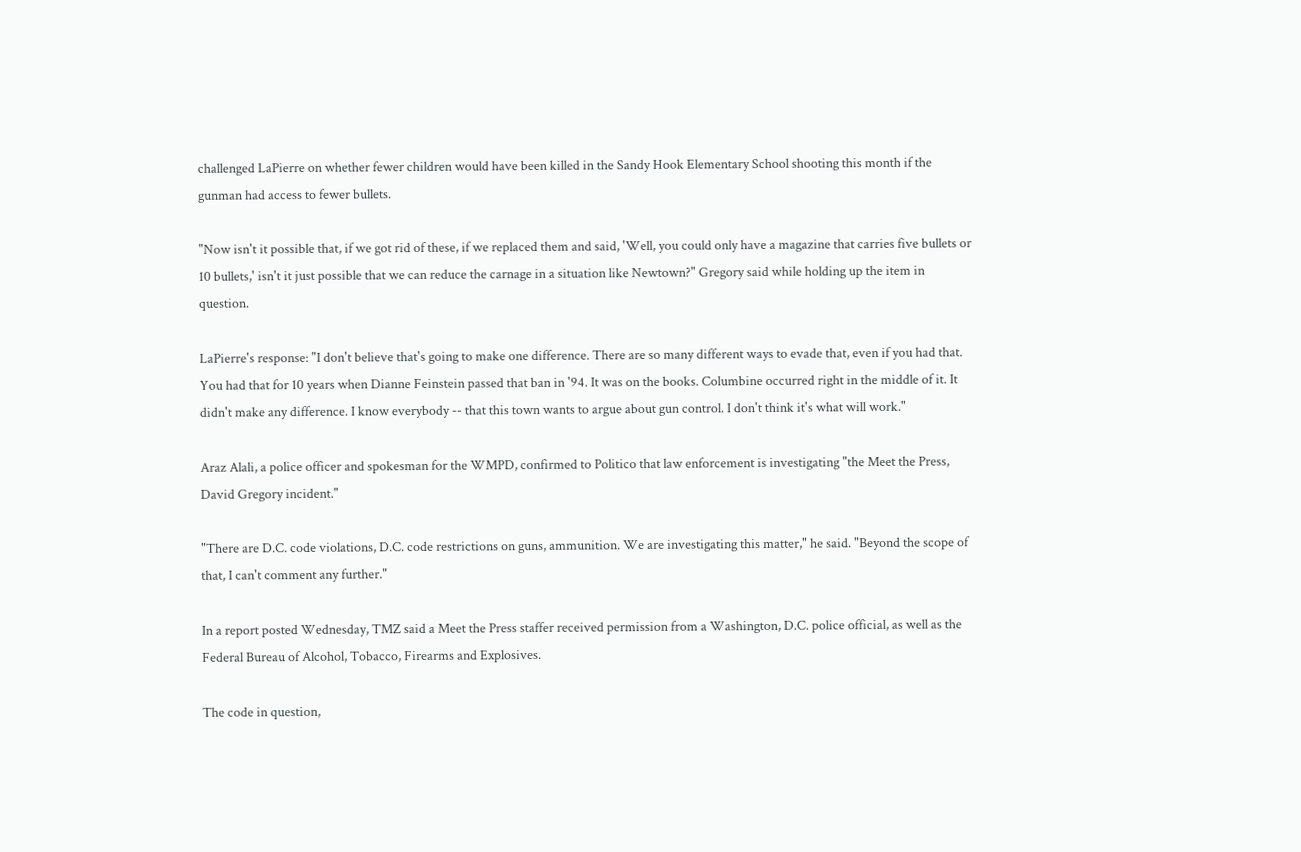challenged LaPierre on whether fewer children would have been killed in the Sandy Hook Elementary School shooting this month if the gunman had access to fewer bullets.

"Now isn't it possible that, if we got rid of these, if we replaced them and said, 'Well, you could only have a magazine that carries five bullets or 10 bullets,' isn't it just possible that we can reduce the carnage in a situation like Newtown?" Gregory said while holding up the item in question.

LaPierre's response: "I don't believe that's going to make one difference. There are so many different ways to evade that, even if you had that. You had that for 10 years when Dianne Feinstein passed that ban in '94. It was on the books. Columbine occurred right in the middle of it. It didn't make any difference. I know everybody -- that this town wants to argue about gun control. I don't think it's what will work."

Araz Alali, a police officer and spokesman for the WMPD, confirmed to Politico that law enforcement is investigating "the Meet the Press, David Gregory incident."

"There are D.C. code violations, D.C. code restrictions on guns, ammunition. We are investigating this matter," he said. "Beyond the scope of that, I can't comment any further."

In a report posted Wednesday, TMZ said a Meet the Press staffer received permission from a Washington, D.C. police official, as well as the Federal Bureau of Alcohol, Tobacco, Firearms and Explosives.

The code in question,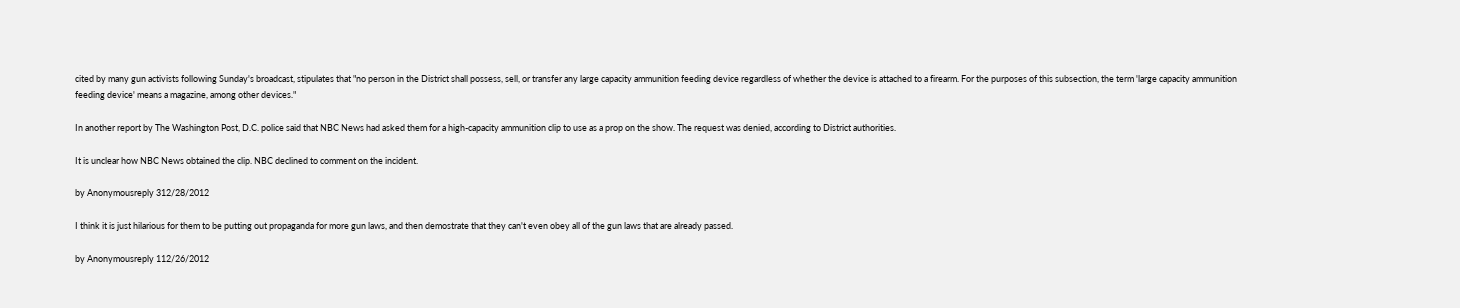cited by many gun activists following Sunday's broadcast, stipulates that "no person in the District shall possess, sell, or transfer any large capacity ammunition feeding device regardless of whether the device is attached to a firearm. For the purposes of this subsection, the term 'large capacity ammunition feeding device' means a magazine, among other devices."

In another report by The Washington Post, D.C. police said that NBC News had asked them for a high-capacity ammunition clip to use as a prop on the show. The request was denied, according to District authorities.

It is unclear how NBC News obtained the clip. NBC declined to comment on the incident.

by Anonymousreply 312/28/2012

I think it is just hilarious for them to be putting out propaganda for more gun laws, and then demostrate that they can't even obey all of the gun laws that are already passed.

by Anonymousreply 112/26/2012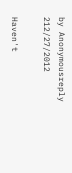by Anonymousreply 212/27/2012

Haven't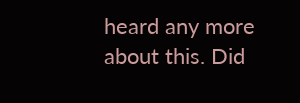heard any more about this. Did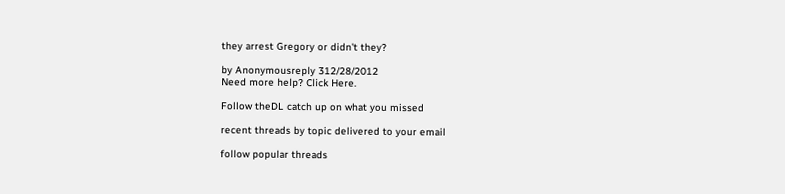they arrest Gregory or didn't they?

by Anonymousreply 312/28/2012
Need more help? Click Here.

Follow theDL catch up on what you missed

recent threads by topic delivered to your email

follow popular threads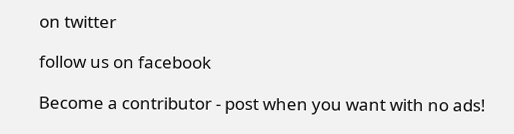on twitter

follow us on facebook

Become a contributor - post when you want with no ads!